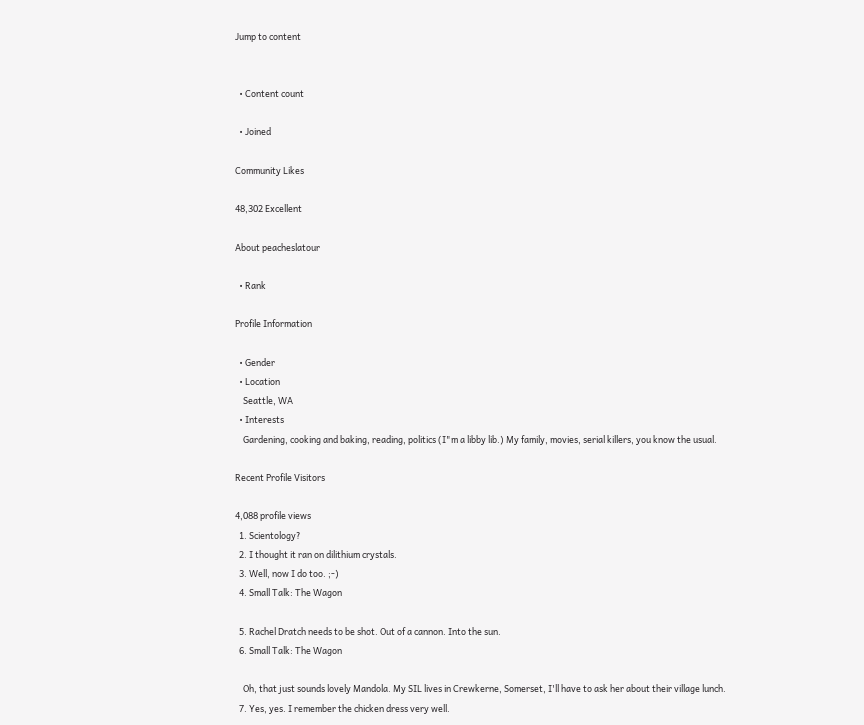Jump to content


  • Content count

  • Joined

Community Likes

48,302 Excellent

About peacheslatour

  • Rank

Profile Information

  • Gender
  • Location
    Seattle, WA
  • Interests
    Gardening, cooking and baking, reading, politics (I"m a libby lib.) My family, movies, serial killers, you know the usual.

Recent Profile Visitors

4,088 profile views
  1. Scientology?
  2. I thought it ran on dilithium crystals.
  3. Well, now I do too. ;-)
  4. Small Talk: The Wagon

  5. Rachel Dratch needs to be shot. Out of a cannon. Into the sun.
  6. Small Talk: The Wagon

    Oh, that just sounds lovely Mandola. My SIL lives in Crewkerne, Somerset, I'll have to ask her about their village lunch.
  7. Yes, yes. I remember the chicken dress very well.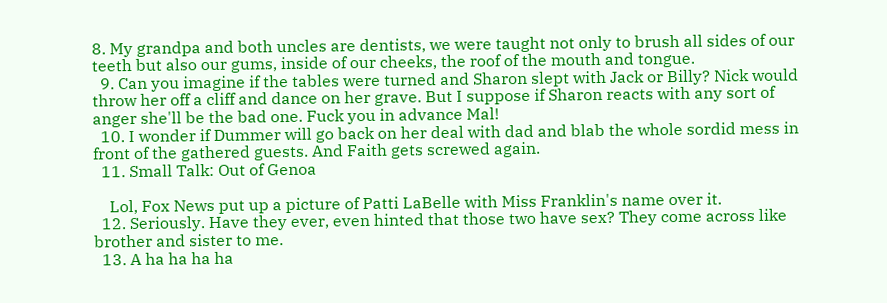8. My grandpa and both uncles are dentists, we were taught not only to brush all sides of our teeth but also our gums, inside of our cheeks, the roof of the mouth and tongue.
  9. Can you imagine if the tables were turned and Sharon slept with Jack or Billy? Nick would throw her off a cliff and dance on her grave. But I suppose if Sharon reacts with any sort of anger she'll be the bad one. Fuck you in advance Mal!
  10. I wonder if Dummer will go back on her deal with dad and blab the whole sordid mess in front of the gathered guests. And Faith gets screwed again.
  11. Small Talk: Out of Genoa

    Lol, Fox News put up a picture of Patti LaBelle with Miss Franklin's name over it.
  12. Seriously. Have they ever, even hinted that those two have sex? They come across like brother and sister to me.
  13. A ha ha ha ha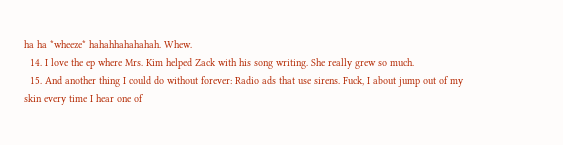ha ha *wheeze* hahahhahahahah. Whew.
  14. I love the ep where Mrs. Kim helped Zack with his song writing. She really grew so much.
  15. And another thing I could do without forever: Radio ads that use sirens. Fuck, I about jump out of my skin every time I hear one of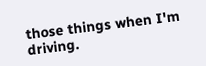those things when I'm driving.